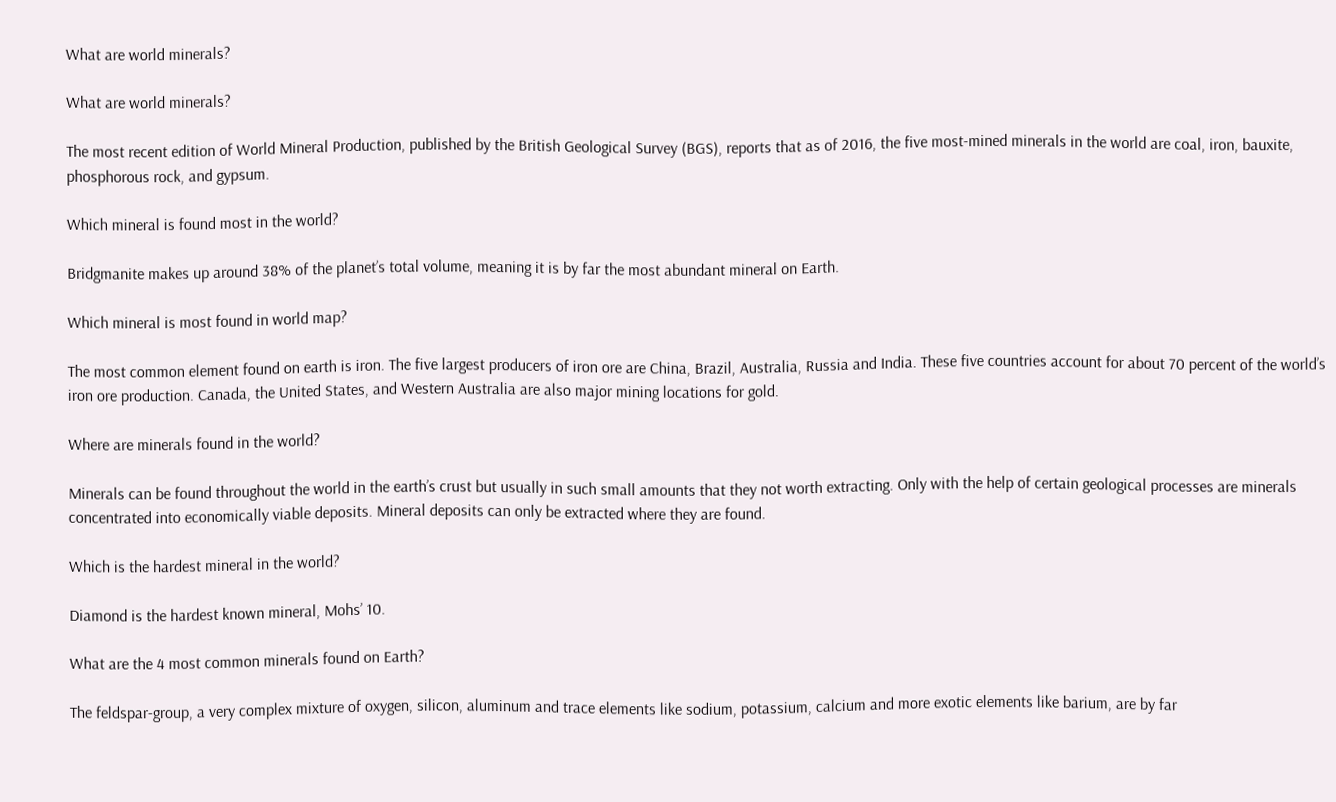What are world minerals?

What are world minerals?

The most recent edition of World Mineral Production, published by the British Geological Survey (BGS), reports that as of 2016, the five most-mined minerals in the world are coal, iron, bauxite, phosphorous rock, and gypsum.

Which mineral is found most in the world?

Bridgmanite makes up around 38% of the planet’s total volume, meaning it is by far the most abundant mineral on Earth.

Which mineral is most found in world map?

The most common element found on earth is iron. The five largest producers of iron ore are China, Brazil, Australia, Russia and India. These five countries account for about 70 percent of the world’s iron ore production. Canada, the United States, and Western Australia are also major mining locations for gold.

Where are minerals found in the world?

Minerals can be found throughout the world in the earth’s crust but usually in such small amounts that they not worth extracting. Only with the help of certain geological processes are minerals concentrated into economically viable deposits. Mineral deposits can only be extracted where they are found.

Which is the hardest mineral in the world?

Diamond is the hardest known mineral, Mohs’ 10.

What are the 4 most common minerals found on Earth?

The feldspar-group, a very complex mixture of oxygen, silicon, aluminum and trace elements like sodium, potassium, calcium and more exotic elements like barium, are by far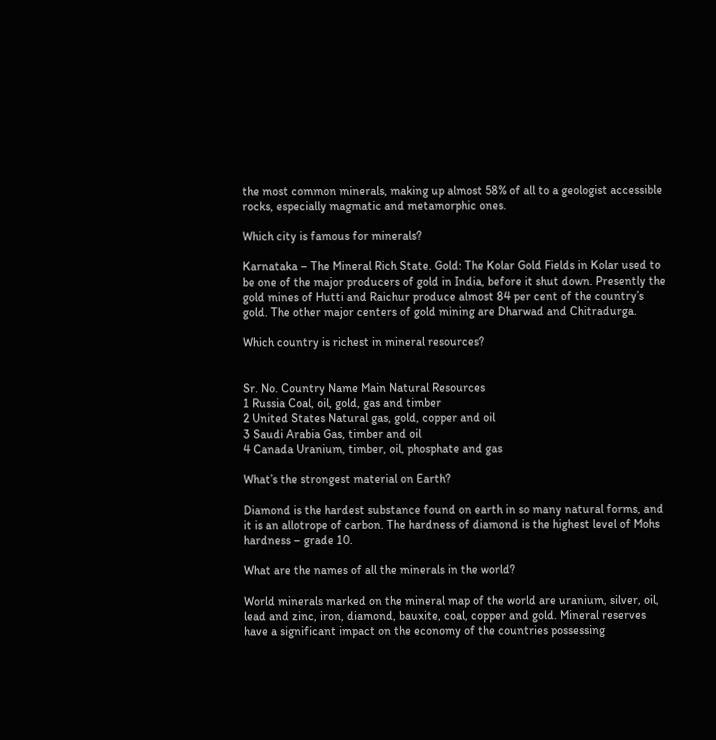the most common minerals, making up almost 58% of all to a geologist accessible rocks, especially magmatic and metamorphic ones.

Which city is famous for minerals?

Karnataka – The Mineral Rich State. Gold: The Kolar Gold Fields in Kolar used to be one of the major producers of gold in India, before it shut down. Presently the gold mines of Hutti and Raichur produce almost 84 per cent of the country’s gold. The other major centers of gold mining are Dharwad and Chitradurga.

Which country is richest in mineral resources?


Sr. No. Country Name Main Natural Resources
1 Russia Coal, oil, gold, gas and timber
2 United States Natural gas, gold, copper and oil
3 Saudi Arabia Gas, timber and oil
4 Canada Uranium, timber, oil, phosphate and gas

What’s the strongest material on Earth?

Diamond is the hardest substance found on earth in so many natural forms, and it is an allotrope of carbon. The hardness of diamond is the highest level of Mohs hardness – grade 10.

What are the names of all the minerals in the world?

World minerals marked on the mineral map of the world are uranium, silver, oil, lead and zinc, iron, diamond, bauxite, coal, copper and gold. Mineral reserves have a significant impact on the economy of the countries possessing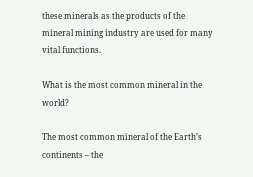these minerals as the products of the mineral mining industry are used for many vital functions.

What is the most common mineral in the world?

The most common mineral of the Earth’s continents – the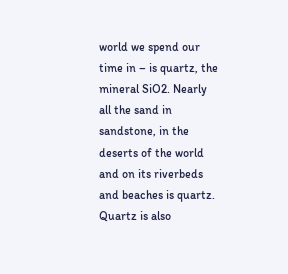world we spend our time in – is quartz, the mineral SiO2. Nearly all the sand in sandstone, in the deserts of the world and on its riverbeds and beaches is quartz. Quartz is also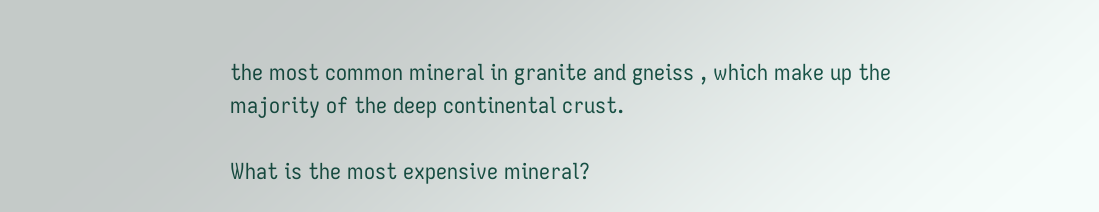the most common mineral in granite and gneiss , which make up the majority of the deep continental crust.

What is the most expensive mineral?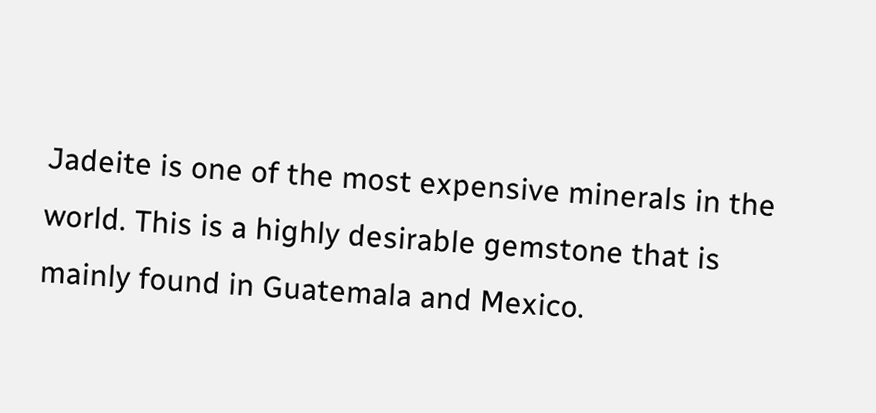Jadeite is one of the most expensive minerals in the world. This is a highly desirable gemstone that is mainly found in Guatemala and Mexico.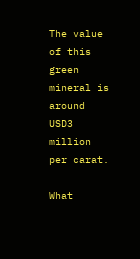The value of this green mineral is around USD3 million per carat.

What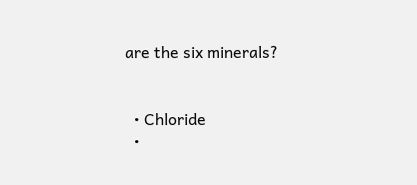are the six minerals?


  • Chloride
  •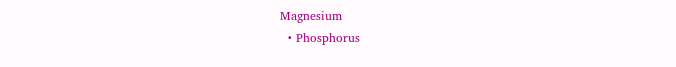Magnesium
  • Phosphorus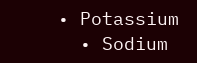• Potassium
  • Sodium